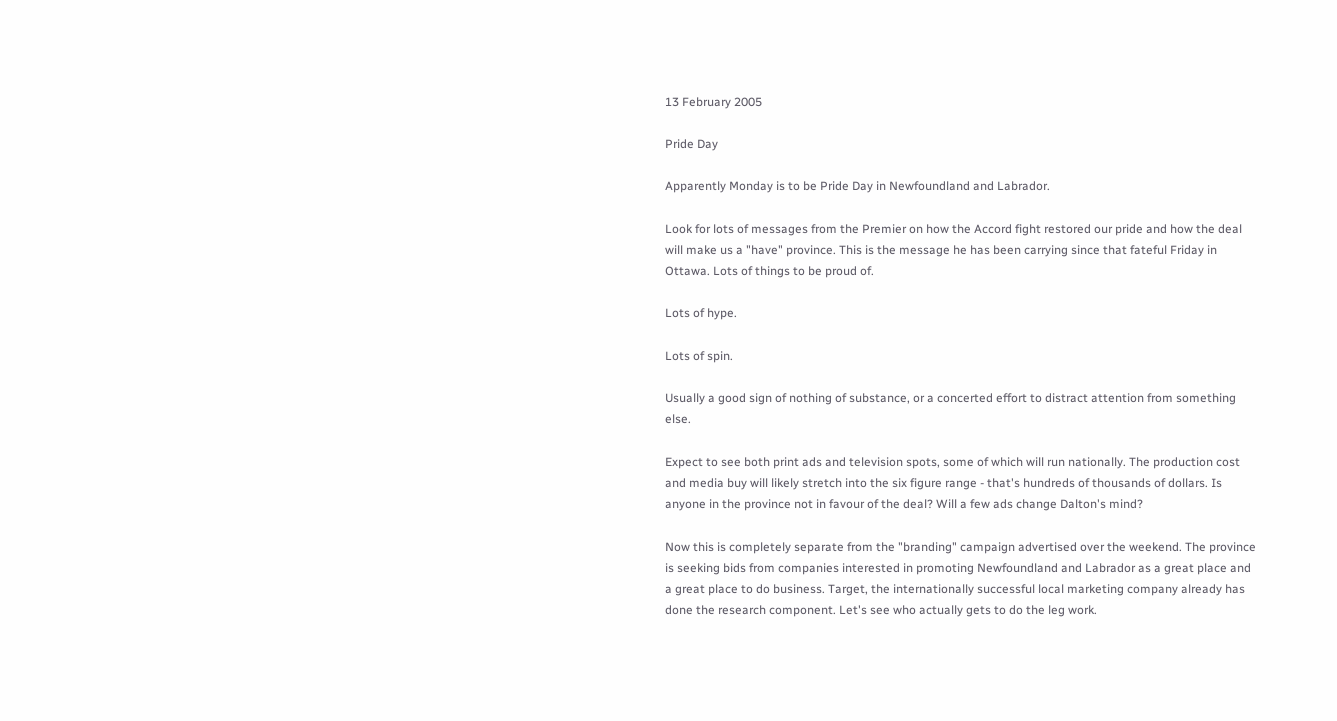13 February 2005

Pride Day

Apparently Monday is to be Pride Day in Newfoundland and Labrador.

Look for lots of messages from the Premier on how the Accord fight restored our pride and how the deal will make us a "have" province. This is the message he has been carrying since that fateful Friday in Ottawa. Lots of things to be proud of.

Lots of hype.

Lots of spin.

Usually a good sign of nothing of substance, or a concerted effort to distract attention from something else.

Expect to see both print ads and television spots, some of which will run nationally. The production cost and media buy will likely stretch into the six figure range - that's hundreds of thousands of dollars. Is anyone in the province not in favour of the deal? Will a few ads change Dalton's mind?

Now this is completely separate from the "branding" campaign advertised over the weekend. The province is seeking bids from companies interested in promoting Newfoundland and Labrador as a great place and a great place to do business. Target, the internationally successful local marketing company already has done the research component. Let's see who actually gets to do the leg work.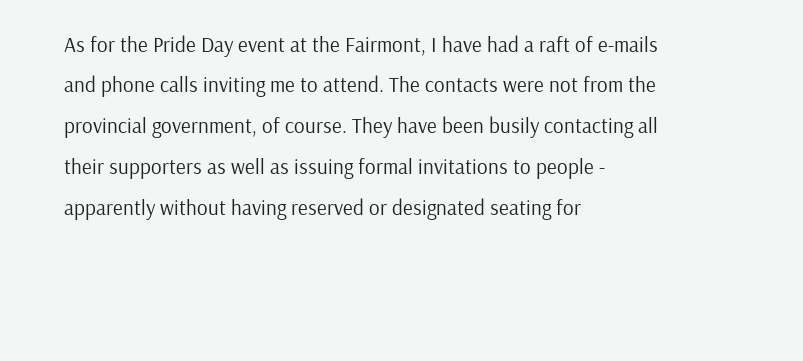As for the Pride Day event at the Fairmont, I have had a raft of e-mails and phone calls inviting me to attend. The contacts were not from the provincial government, of course. They have been busily contacting all their supporters as well as issuing formal invitations to people - apparently without having reserved or designated seating for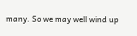many. So we may well wind up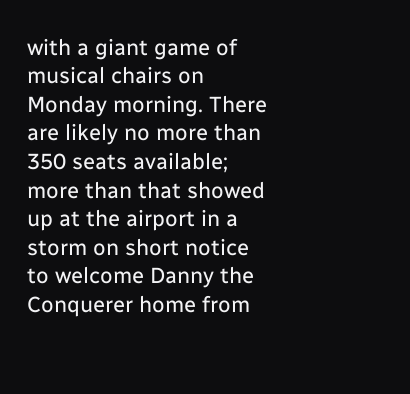with a giant game of musical chairs on Monday morning. There are likely no more than 350 seats available; more than that showed up at the airport in a storm on short notice to welcome Danny the Conquerer home from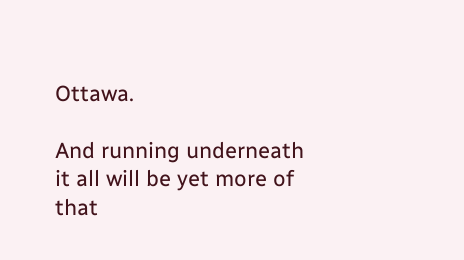Ottawa.

And running underneath it all will be yet more of that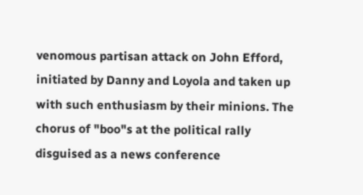venomous partisan attack on John Efford, initiated by Danny and Loyola and taken up with such enthusiasm by their minions. The chorus of "boo"s at the political rally disguised as a news conference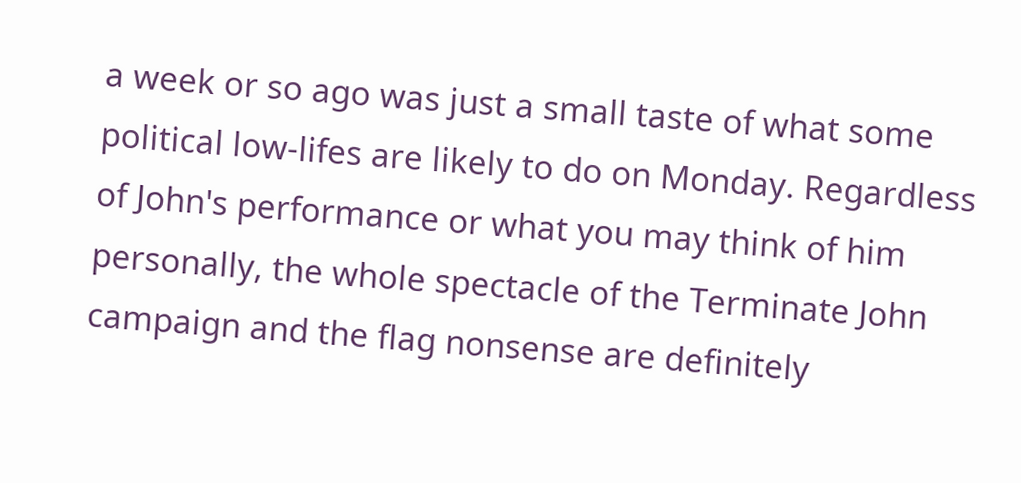a week or so ago was just a small taste of what some political low-lifes are likely to do on Monday. Regardless of John's performance or what you may think of him personally, the whole spectacle of the Terminate John campaign and the flag nonsense are definitely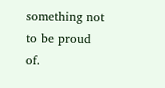something not to be proud of.